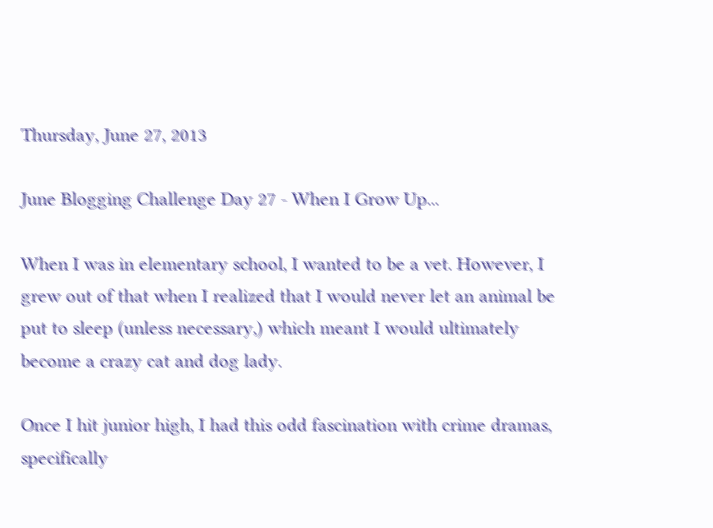Thursday, June 27, 2013

June Blogging Challenge Day 27 - When I Grow Up...

When I was in elementary school, I wanted to be a vet. However, I grew out of that when I realized that I would never let an animal be put to sleep (unless necessary,) which meant I would ultimately become a crazy cat and dog lady.

Once I hit junior high, I had this odd fascination with crime dramas, specifically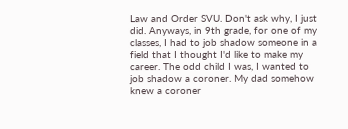Law and Order SVU. Don't ask why, I just did. Anyways, in 9th grade, for one of my classes, I had to job shadow someone in a field that I thought I'd like to make my career. The odd child I was, I wanted to job shadow a coroner. My dad somehow knew a coroner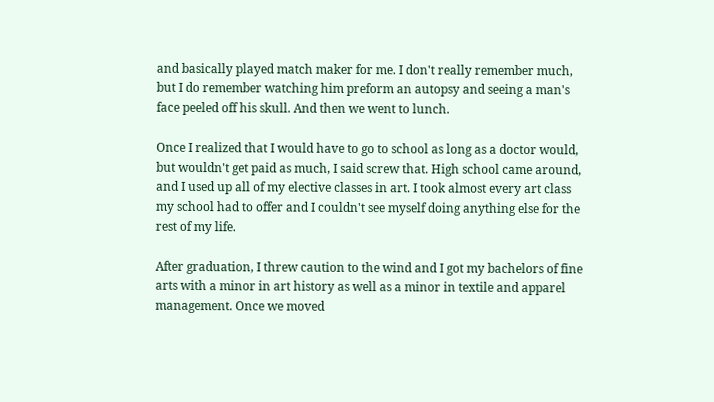and basically played match maker for me. I don't really remember much, but I do remember watching him preform an autopsy and seeing a man's face peeled off his skull. And then we went to lunch.

Once I realized that I would have to go to school as long as a doctor would, but wouldn't get paid as much, I said screw that. High school came around, and I used up all of my elective classes in art. I took almost every art class my school had to offer and I couldn't see myself doing anything else for the rest of my life.

After graduation, I threw caution to the wind and I got my bachelors of fine arts with a minor in art history as well as a minor in textile and apparel management. Once we moved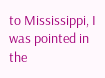to Mississippi, I was pointed in the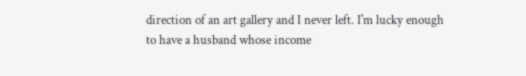direction of an art gallery and I never left. I'm lucky enough to have a husband whose income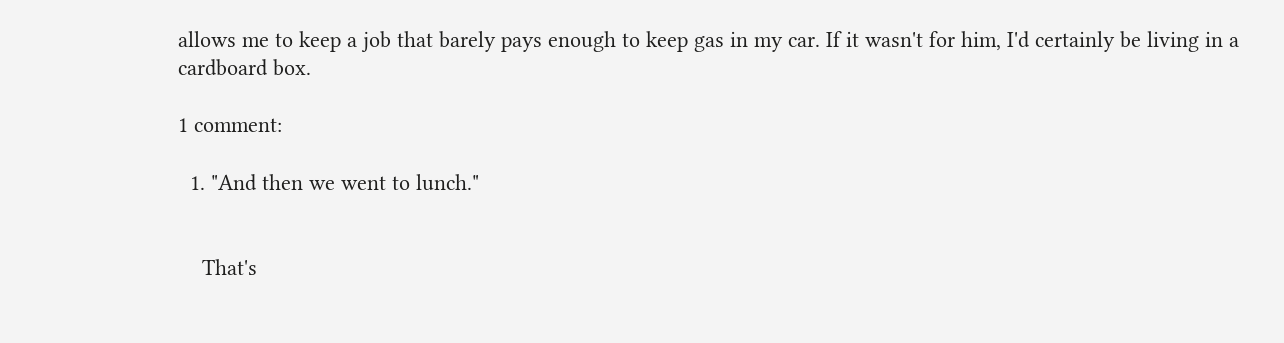allows me to keep a job that barely pays enough to keep gas in my car. If it wasn't for him, I'd certainly be living in a cardboard box.

1 comment:

  1. "And then we went to lunch."


    That's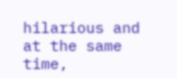hilarious and at the same time,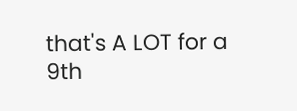that's A LOT for a 9th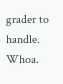grader to handle. Whoa.